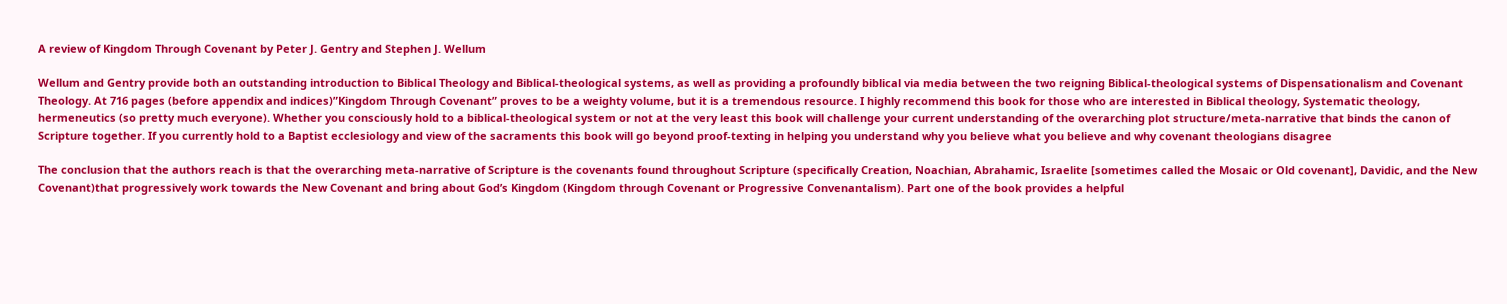A review of Kingdom Through Covenant by Peter J. Gentry and Stephen J. Wellum

Wellum and Gentry provide both an outstanding introduction to Biblical Theology and Biblical-theological systems, as well as providing a profoundly biblical via media between the two reigning Biblical-theological systems of Dispensationalism and Covenant Theology. At 716 pages (before appendix and indices)”Kingdom Through Covenant” proves to be a weighty volume, but it is a tremendous resource. I highly recommend this book for those who are interested in Biblical theology, Systematic theology, hermeneutics (so pretty much everyone). Whether you consciously hold to a biblical-theological system or not at the very least this book will challenge your current understanding of the overarching plot structure/meta-narrative that binds the canon of Scripture together. If you currently hold to a Baptist ecclesiology and view of the sacraments this book will go beyond proof-texting in helping you understand why you believe what you believe and why covenant theologians disagree

The conclusion that the authors reach is that the overarching meta-narrative of Scripture is the covenants found throughout Scripture (specifically Creation, Noachian, Abrahamic, Israelite [sometimes called the Mosaic or Old covenant], Davidic, and the New Covenant)that progressively work towards the New Covenant and bring about God’s Kingdom (Kingdom through Covenant or Progressive Convenantalism). Part one of the book provides a helpful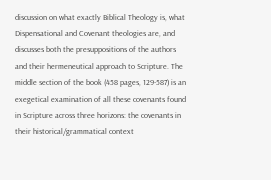discussion on what exactly Biblical Theology is, what Dispensational and Covenant theologies are, and discusses both the presuppositions of the authors and their hermeneutical approach to Scripture. The middle section of the book (458 pages, 129-587) is an exegetical examination of all these covenants found in Scripture across three horizons: the covenants in their historical/grammatical context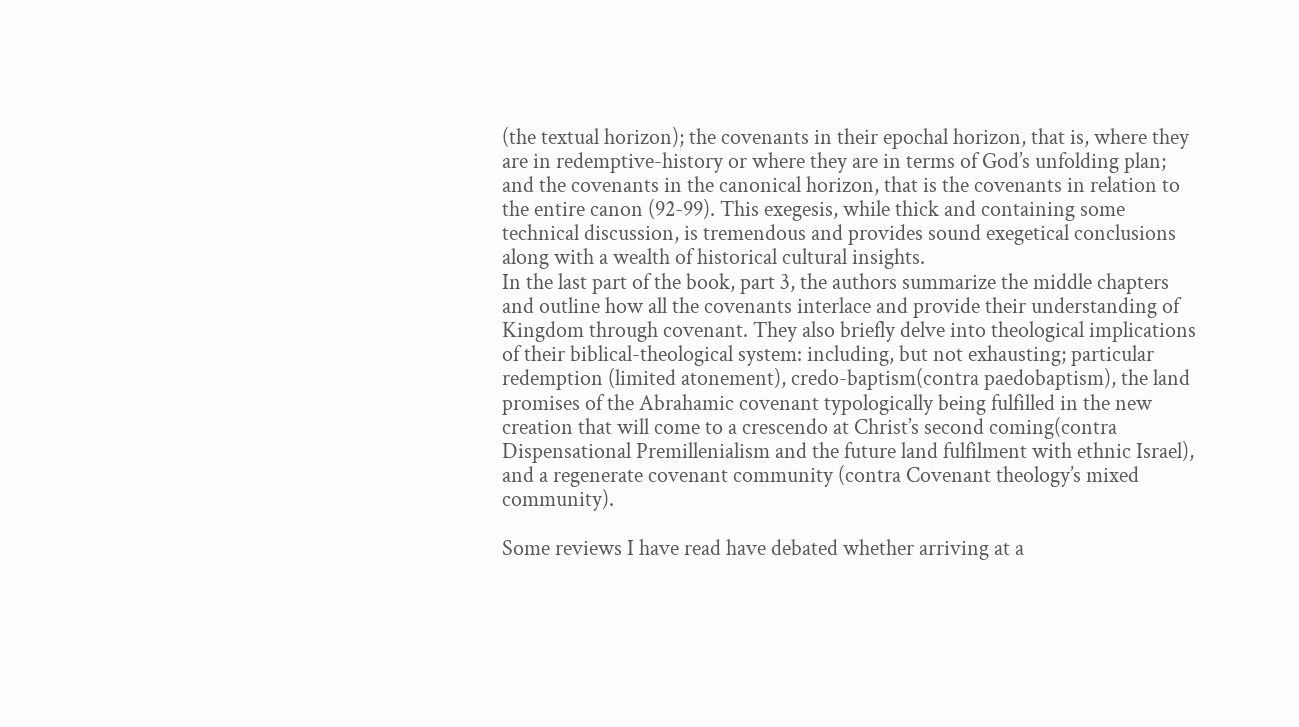(the textual horizon); the covenants in their epochal horizon, that is, where they are in redemptive-history or where they are in terms of God’s unfolding plan; and the covenants in the canonical horizon, that is the covenants in relation to the entire canon (92-99). This exegesis, while thick and containing some technical discussion, is tremendous and provides sound exegetical conclusions along with a wealth of historical cultural insights.
In the last part of the book, part 3, the authors summarize the middle chapters and outline how all the covenants interlace and provide their understanding of Kingdom through covenant. They also briefly delve into theological implications of their biblical-theological system: including, but not exhausting; particular redemption (limited atonement), credo-baptism(contra paedobaptism), the land promises of the Abrahamic covenant typologically being fulfilled in the new creation that will come to a crescendo at Christ’s second coming(contra Dispensational Premillenialism and the future land fulfilment with ethnic Israel), and a regenerate covenant community (contra Covenant theology’s mixed community).

Some reviews I have read have debated whether arriving at a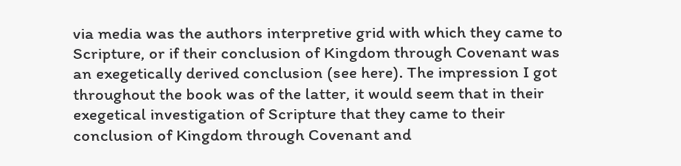via media was the authors interpretive grid with which they came to Scripture, or if their conclusion of Kingdom through Covenant was an exegetically derived conclusion (see here). The impression I got throughout the book was of the latter, it would seem that in their exegetical investigation of Scripture that they came to their conclusion of Kingdom through Covenant and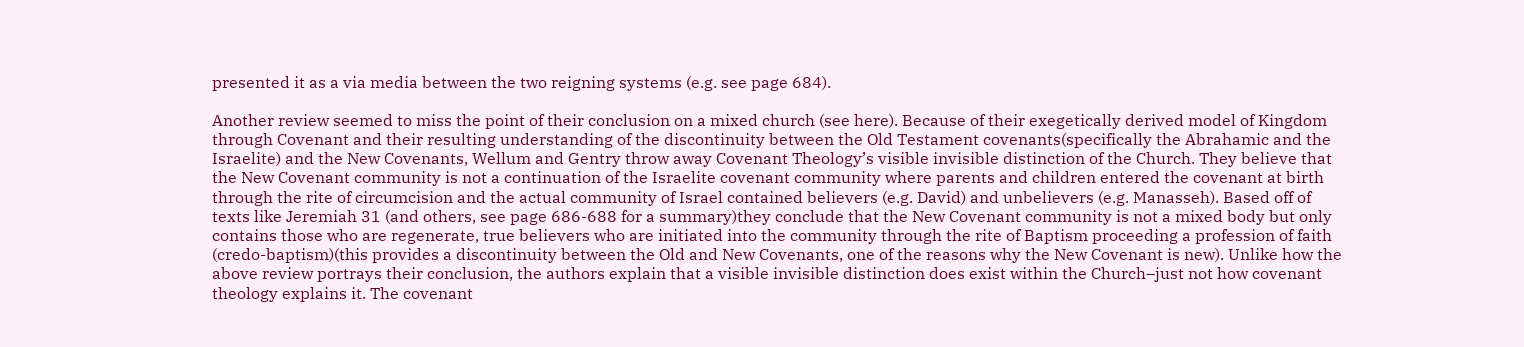presented it as a via media between the two reigning systems (e.g. see page 684).

Another review seemed to miss the point of their conclusion on a mixed church (see here). Because of their exegetically derived model of Kingdom through Covenant and their resulting understanding of the discontinuity between the Old Testament covenants(specifically the Abrahamic and the Israelite) and the New Covenants, Wellum and Gentry throw away Covenant Theology’s visible invisible distinction of the Church. They believe that the New Covenant community is not a continuation of the Israelite covenant community where parents and children entered the covenant at birth through the rite of circumcision and the actual community of Israel contained believers (e.g. David) and unbelievers (e.g. Manasseh). Based off of texts like Jeremiah 31 (and others, see page 686-688 for a summary)they conclude that the New Covenant community is not a mixed body but only contains those who are regenerate, true believers who are initiated into the community through the rite of Baptism proceeding a profession of faith (credo-baptism)(this provides a discontinuity between the Old and New Covenants, one of the reasons why the New Covenant is new). Unlike how the above review portrays their conclusion, the authors explain that a visible invisible distinction does exist within the Church–just not how covenant theology explains it. The covenant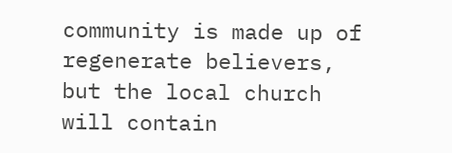community is made up of regenerate believers, but the local church will contain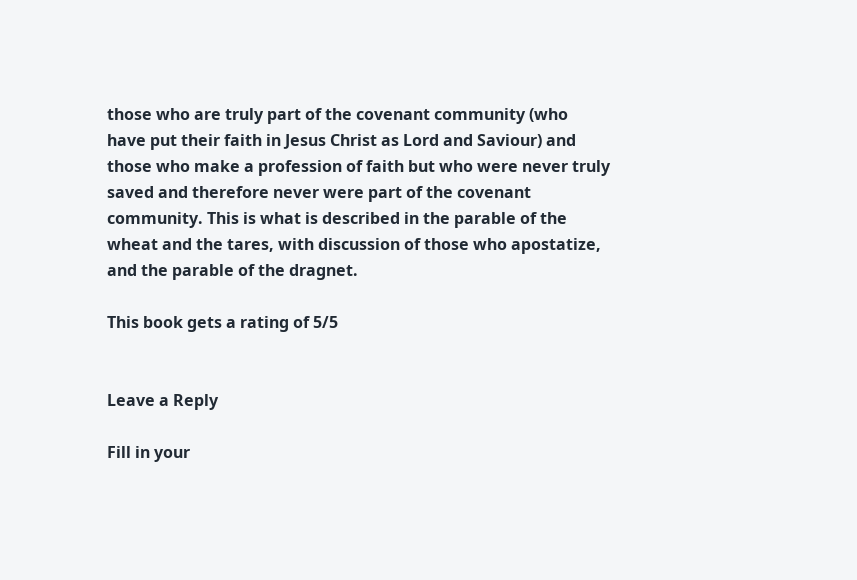those who are truly part of the covenant community (who have put their faith in Jesus Christ as Lord and Saviour) and those who make a profession of faith but who were never truly saved and therefore never were part of the covenant community. This is what is described in the parable of the wheat and the tares, with discussion of those who apostatize, and the parable of the dragnet.

This book gets a rating of 5/5


Leave a Reply

Fill in your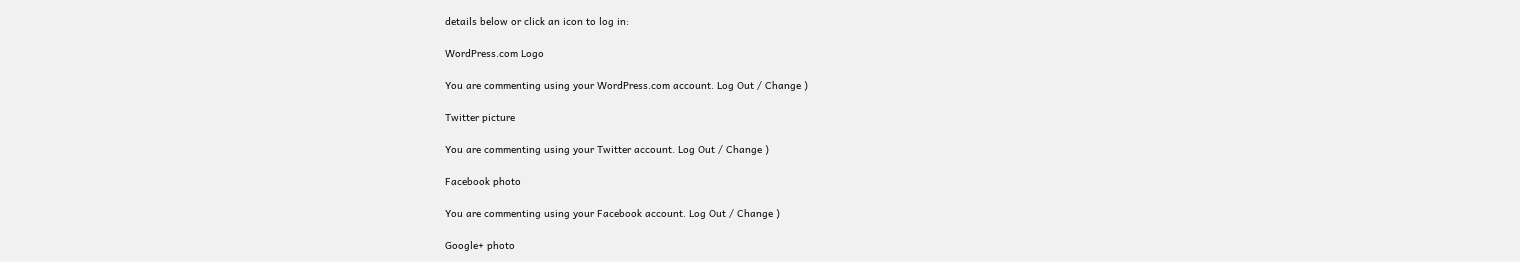details below or click an icon to log in:

WordPress.com Logo

You are commenting using your WordPress.com account. Log Out / Change )

Twitter picture

You are commenting using your Twitter account. Log Out / Change )

Facebook photo

You are commenting using your Facebook account. Log Out / Change )

Google+ photo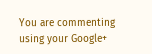You are commenting using your Google+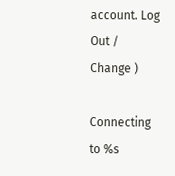account. Log Out / Change )

Connecting to %s